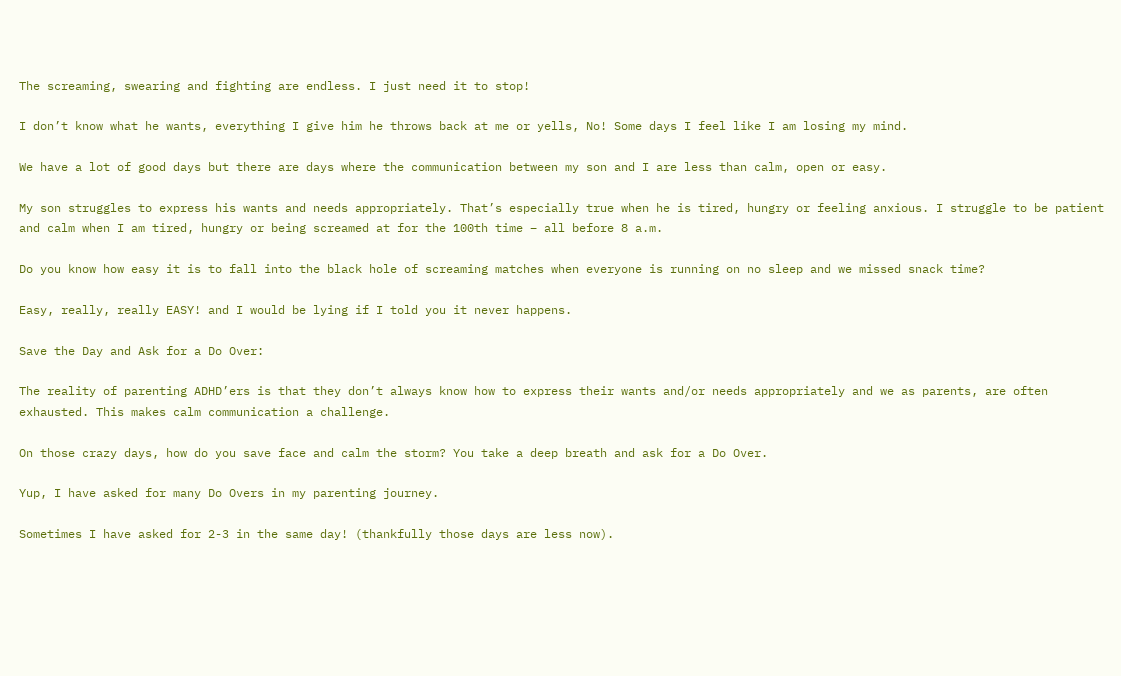The screaming, swearing and fighting are endless. I just need it to stop!

I don’t know what he wants, everything I give him he throws back at me or yells, No! Some days I feel like I am losing my mind.

We have a lot of good days but there are days where the communication between my son and I are less than calm, open or easy.

My son struggles to express his wants and needs appropriately. That’s especially true when he is tired, hungry or feeling anxious. I struggle to be patient and calm when I am tired, hungry or being screamed at for the 100th time – all before 8 a.m.

Do you know how easy it is to fall into the black hole of screaming matches when everyone is running on no sleep and we missed snack time?

Easy, really, really EASY! and I would be lying if I told you it never happens.

Save the Day and Ask for a Do Over:

The reality of parenting ADHD’ers is that they don’t always know how to express their wants and/or needs appropriately and we as parents, are often exhausted. This makes calm communication a challenge.

On those crazy days, how do you save face and calm the storm? You take a deep breath and ask for a Do Over.

Yup, I have asked for many Do Overs in my parenting journey.

Sometimes I have asked for 2-3 in the same day! (thankfully those days are less now).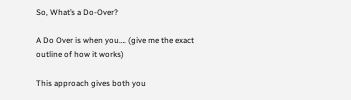So, What’s a Do-Over?

A Do Over is when you…. (give me the exact outline of how it works)

This approach gives both you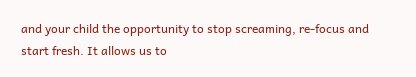and your child the opportunity to stop screaming, re-focus and start fresh. It allows us to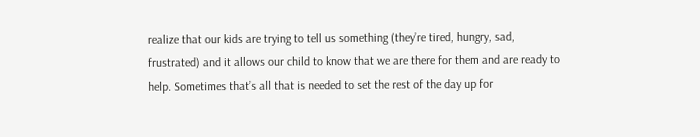realize that our kids are trying to tell us something (they’re tired, hungry, sad, frustrated) and it allows our child to know that we are there for them and are ready to help. Sometimes that’s all that is needed to set the rest of the day up for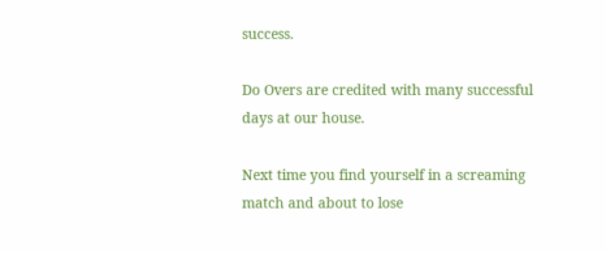success.

Do Overs are credited with many successful days at our house.

Next time you find yourself in a screaming match and about to lose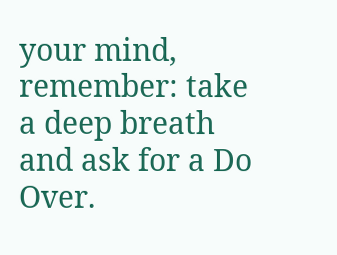your mind, remember: take a deep breath and ask for a Do Over.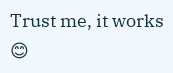Trust me, it works 😊